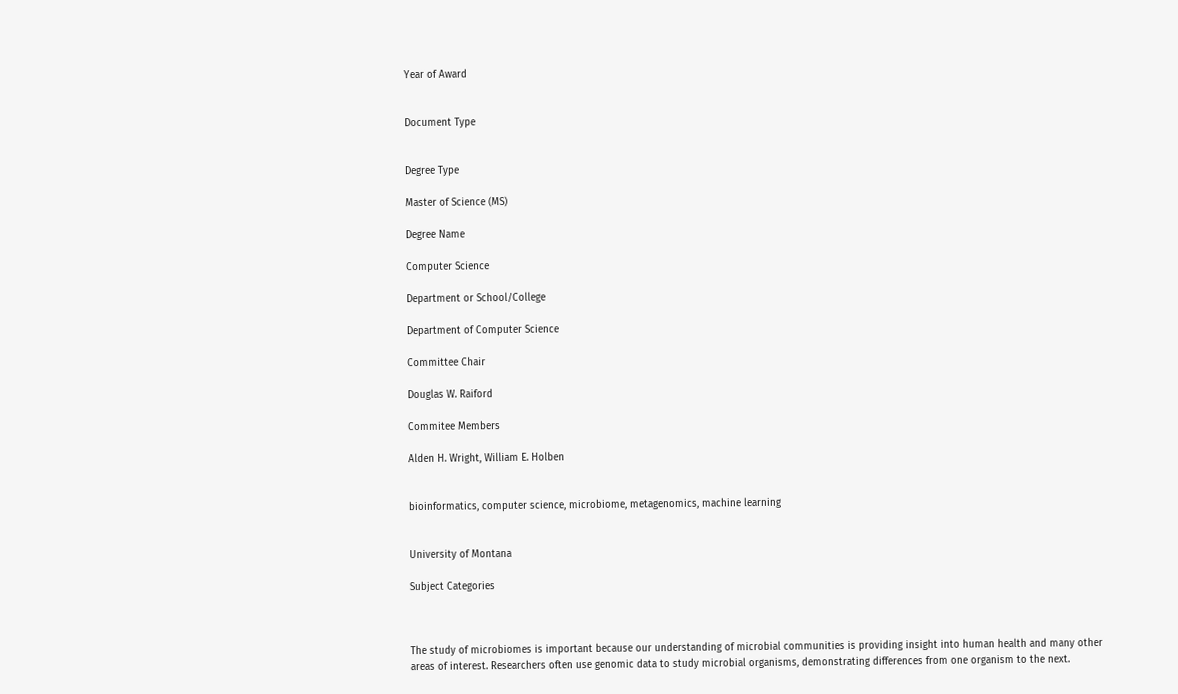Year of Award


Document Type


Degree Type

Master of Science (MS)

Degree Name

Computer Science

Department or School/College

Department of Computer Science

Committee Chair

Douglas W. Raiford

Commitee Members

Alden H. Wright, William E. Holben


bioinformatics, computer science, microbiome, metagenomics, machine learning


University of Montana

Subject Categories



The study of microbiomes is important because our understanding of microbial communities is providing insight into human health and many other areas of interest. Researchers often use genomic data to study microbial organisms, demonstrating differences from one organism to the next.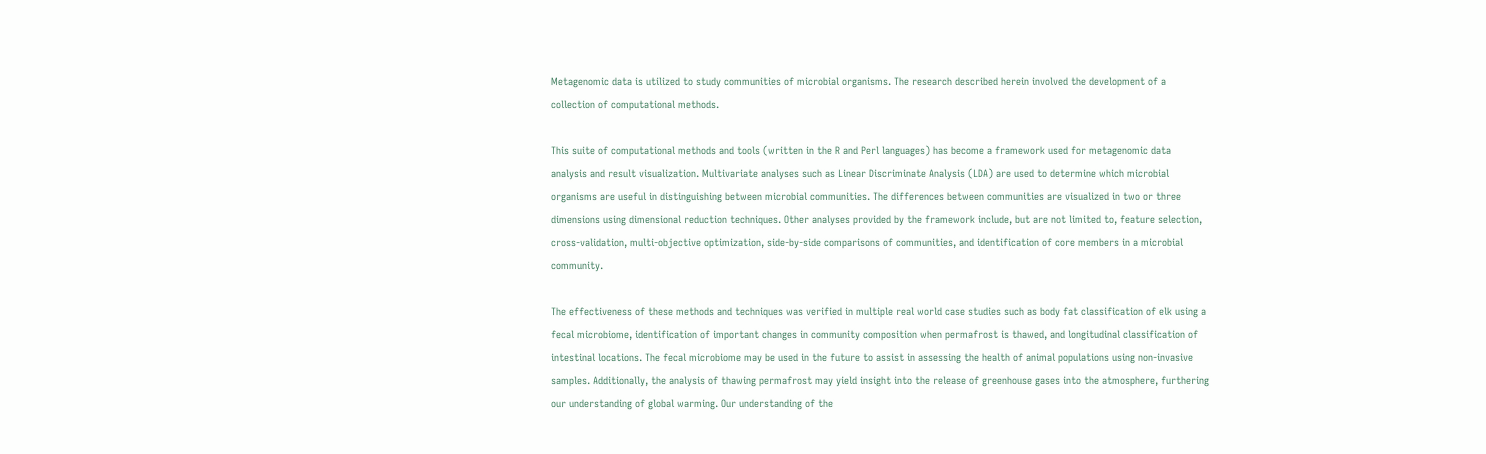Metagenomic data is utilized to study communities of microbial organisms. The research described herein involved the development of a collection of computational methods.

This suite of computational methods and tools (written in the R and Perl languages) has become a framework used for metagenomic data analysis and result visualization. Multivariate analyses such as Linear Discriminate Analysis (LDA) are used to determine which microbial organisms are useful in distinguishing between microbial communities. The differences between communities are visualized in two or three dimensions using dimensional reduction techniques. Other analyses provided by the framework include, but are not limited to, feature selection, cross-validation, multi-objective optimization, side-by-side comparisons of communities, and identification of core members in a microbial community.

The effectiveness of these methods and techniques was verified in multiple real world case studies such as body fat classification of elk using a fecal microbiome, identification of important changes in community composition when permafrost is thawed, and longitudinal classification of intestinal locations. The fecal microbiome may be used in the future to assist in assessing the health of animal populations using non-invasive samples. Additionally, the analysis of thawing permafrost may yield insight into the release of greenhouse gases into the atmosphere, furthering our understanding of global warming. Our understanding of the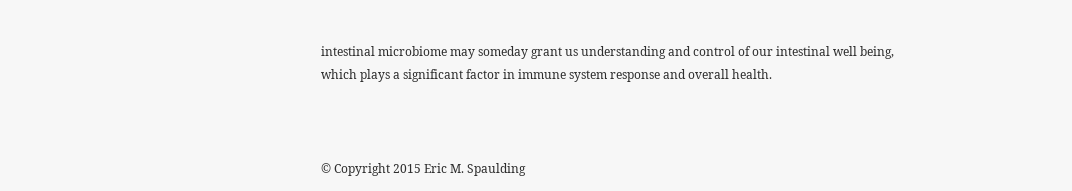intestinal microbiome may someday grant us understanding and control of our intestinal well being, which plays a significant factor in immune system response and overall health.



© Copyright 2015 Eric M. Spaulding